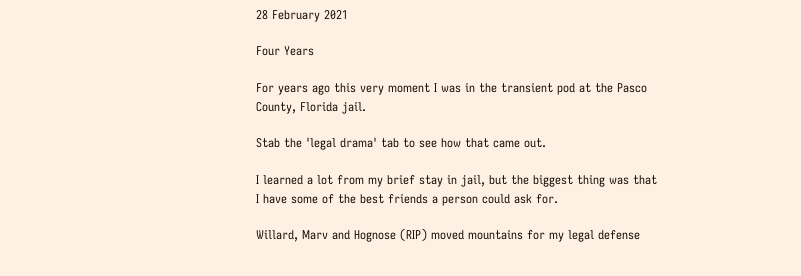28 February 2021

Four Years

For years ago this very moment I was in the transient pod at the Pasco County, Florida jail.

Stab the 'legal drama' tab to see how that came out.

I learned a lot from my brief stay in jail, but the biggest thing was that I have some of the best friends a person could ask for.

Willard, Marv and Hognose (RIP) moved mountains for my legal defense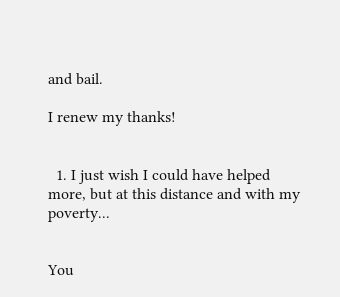and bail.

I renew my thanks!


  1. I just wish I could have helped more, but at this distance and with my poverty...


You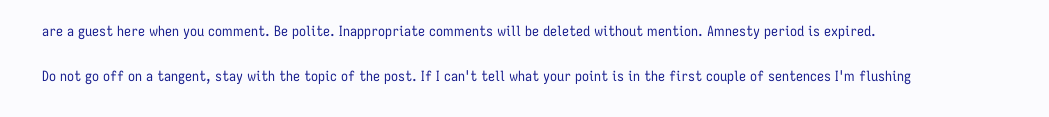are a guest here when you comment. Be polite. Inappropriate comments will be deleted without mention. Amnesty period is expired.

Do not go off on a tangent, stay with the topic of the post. If I can't tell what your point is in the first couple of sentences I'm flushing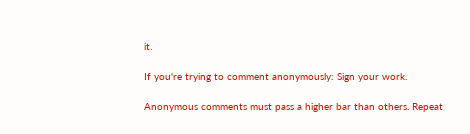it.

If you're trying to comment anonymously: Sign your work.

Anonymous comments must pass a higher bar than others. Repeat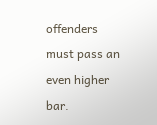offenders must pass an even higher bar.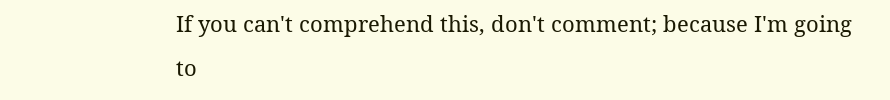If you can't comprehend this, don't comment; because I'm going to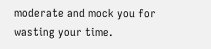moderate and mock you for wasting your time.